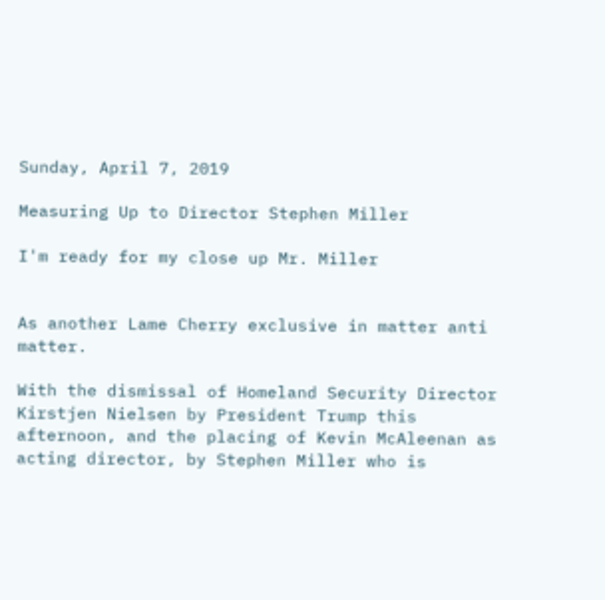Sunday, April 7, 2019

Measuring Up to Director Stephen Miller

I'm ready for my close up Mr. Miller


As another Lame Cherry exclusive in matter anti matter.

With the dismissal of Homeland Security Director Kirstjen Nielsen by President Trump this afternoon, and the placing of Kevin McAleenan as acting director, by Stephen Miller who is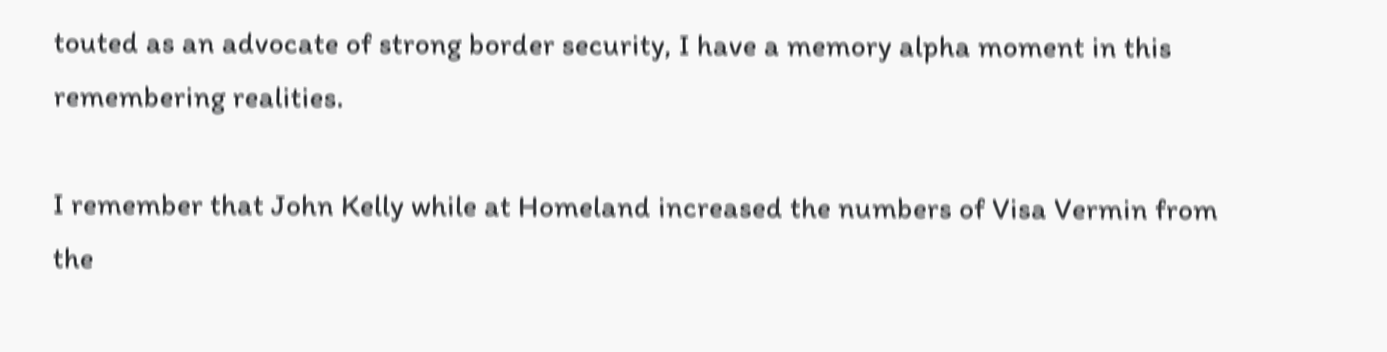touted as an advocate of strong border security, I have a memory alpha moment in this remembering realities.

I remember that John Kelly while at Homeland increased the numbers of Visa Vermin from the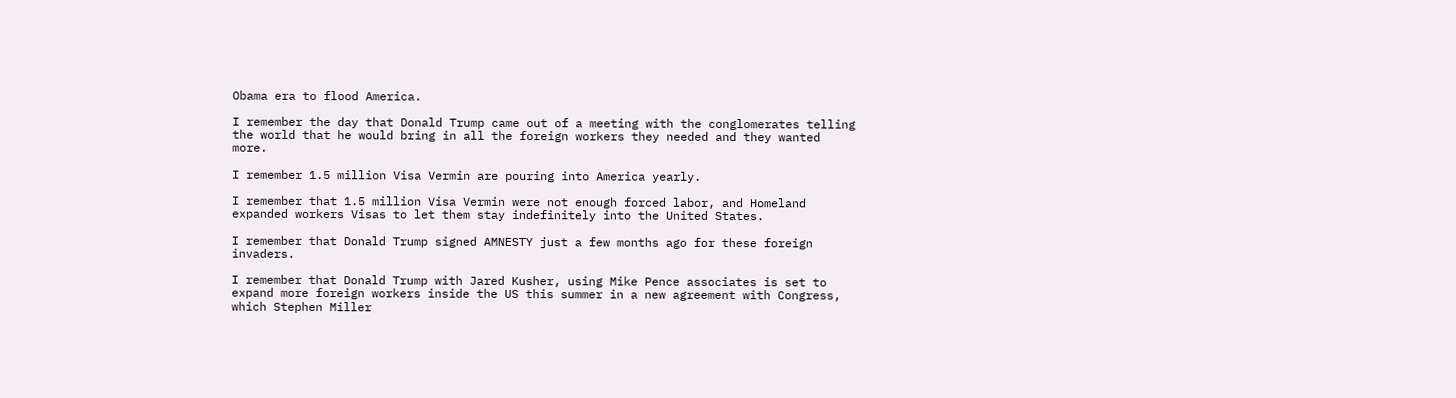Obama era to flood America.

I remember the day that Donald Trump came out of a meeting with the conglomerates telling the world that he would bring in all the foreign workers they needed and they wanted more.

I remember 1.5 million Visa Vermin are pouring into America yearly.

I remember that 1.5 million Visa Vermin were not enough forced labor, and Homeland expanded workers Visas to let them stay indefinitely into the United States.

I remember that Donald Trump signed AMNESTY just a few months ago for these foreign invaders.

I remember that Donald Trump with Jared Kusher, using Mike Pence associates is set to expand more foreign workers inside the US this summer in a new agreement with Congress, which Stephen Miller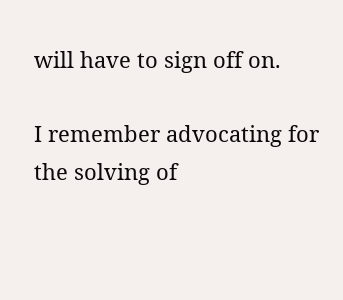will have to sign off on.

I remember advocating for the solving of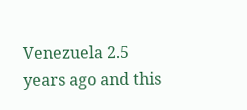Venezuela 2.5 years ago and this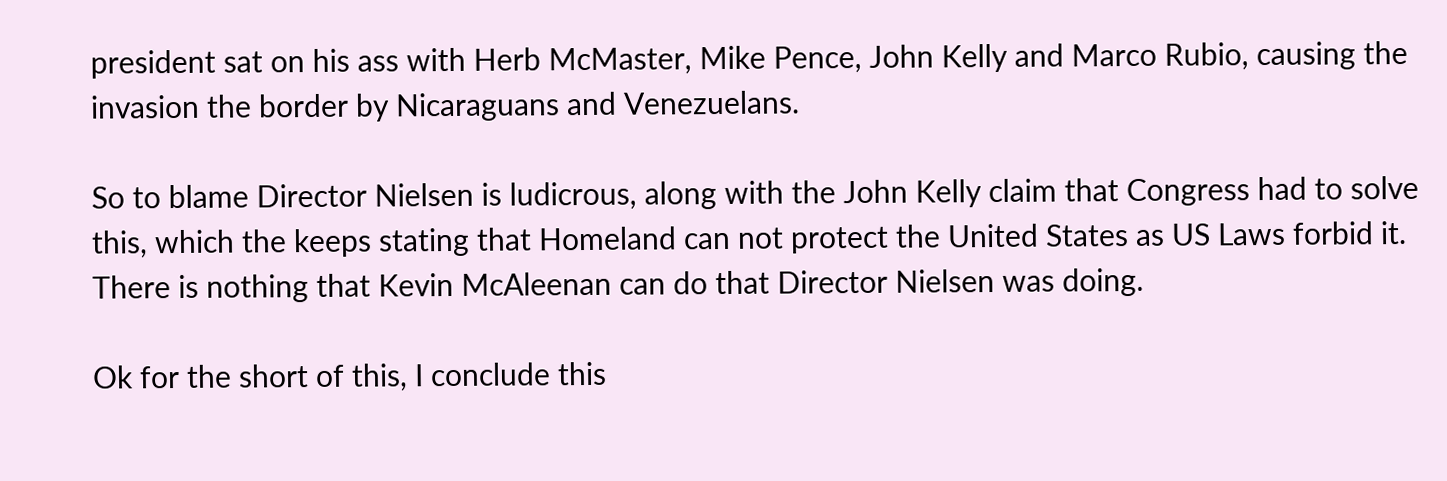president sat on his ass with Herb McMaster, Mike Pence, John Kelly and Marco Rubio, causing the invasion the border by Nicaraguans and Venezuelans.

So to blame Director Nielsen is ludicrous, along with the John Kelly claim that Congress had to solve this, which the keeps stating that Homeland can not protect the United States as US Laws forbid it. There is nothing that Kevin McAleenan can do that Director Nielsen was doing.

Ok for the short of this, I conclude this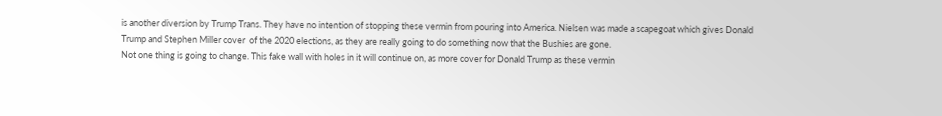is another diversion by Trump Trans. They have no intention of stopping these vermin from pouring into America. Nielsen was made a scapegoat which gives Donald Trump and Stephen Miller cover  of the 2020 elections, as they are really going to do something now that the Bushies are gone.
Not one thing is going to change. This fake wall with holes in it will continue on, as more cover for Donald Trump as these vermin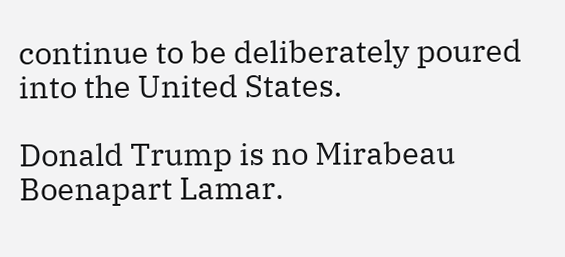continue to be deliberately poured into the United States.

Donald Trump is no Mirabeau Boenapart Lamar.